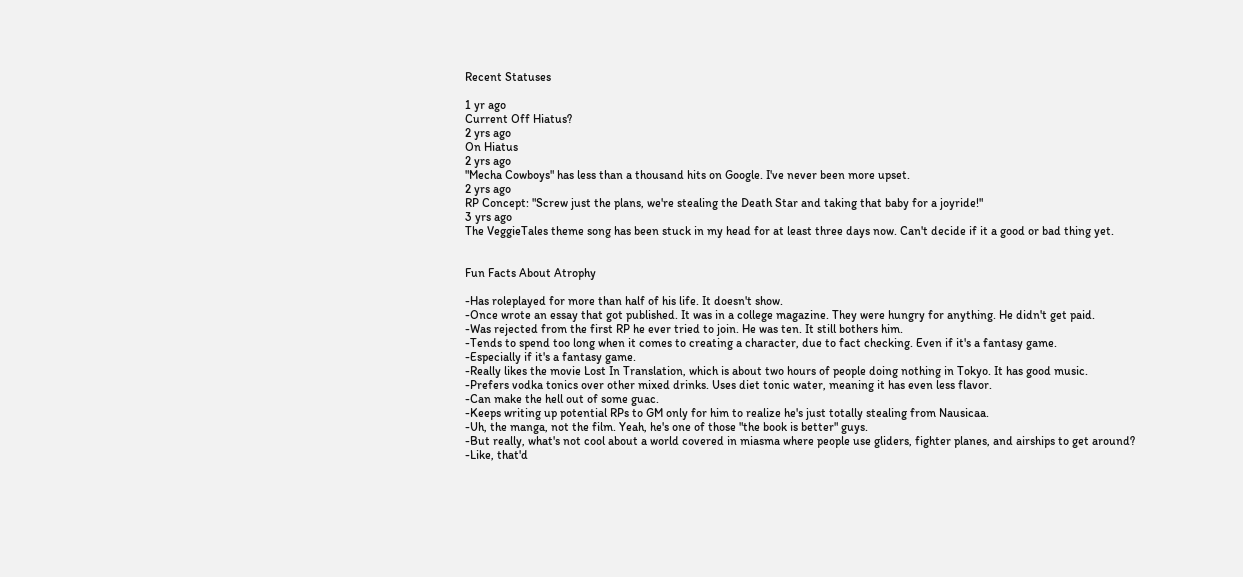Recent Statuses

1 yr ago
Current Off Hiatus?
2 yrs ago
On Hiatus
2 yrs ago
"Mecha Cowboys" has less than a thousand hits on Google. I've never been more upset.
2 yrs ago
RP Concept: "Screw just the plans, we're stealing the Death Star and taking that baby for a joyride!"
3 yrs ago
The VeggieTales theme song has been stuck in my head for at least three days now. Can't decide if it a good or bad thing yet.


Fun Facts About Atrophy

-Has roleplayed for more than half of his life. It doesn't show.
-Once wrote an essay that got published. It was in a college magazine. They were hungry for anything. He didn't get paid.
-Was rejected from the first RP he ever tried to join. He was ten. It still bothers him.
-Tends to spend too long when it comes to creating a character, due to fact checking. Even if it's a fantasy game.
-Especially if it's a fantasy game.
-Really likes the movie Lost In Translation, which is about two hours of people doing nothing in Tokyo. It has good music.
-Prefers vodka tonics over other mixed drinks. Uses diet tonic water, meaning it has even less flavor.
-Can make the hell out of some guac.
-Keeps writing up potential RPs to GM only for him to realize he's just totally stealing from Nausicaa.
-Uh, the manga, not the film. Yeah, he's one of those "the book is better" guys.
-But really, what's not cool about a world covered in miasma where people use gliders, fighter planes, and airships to get around?
-Like, that'd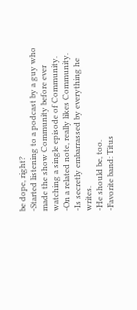be dope, right?
-Started listening to a podcast by a guy who made the show Community before ever watching a single episode of Community.
-On a related note, really likes Community.
-Is secretly embarrassed by everything he writes.
-He should be, too.
-Favorite band: Titus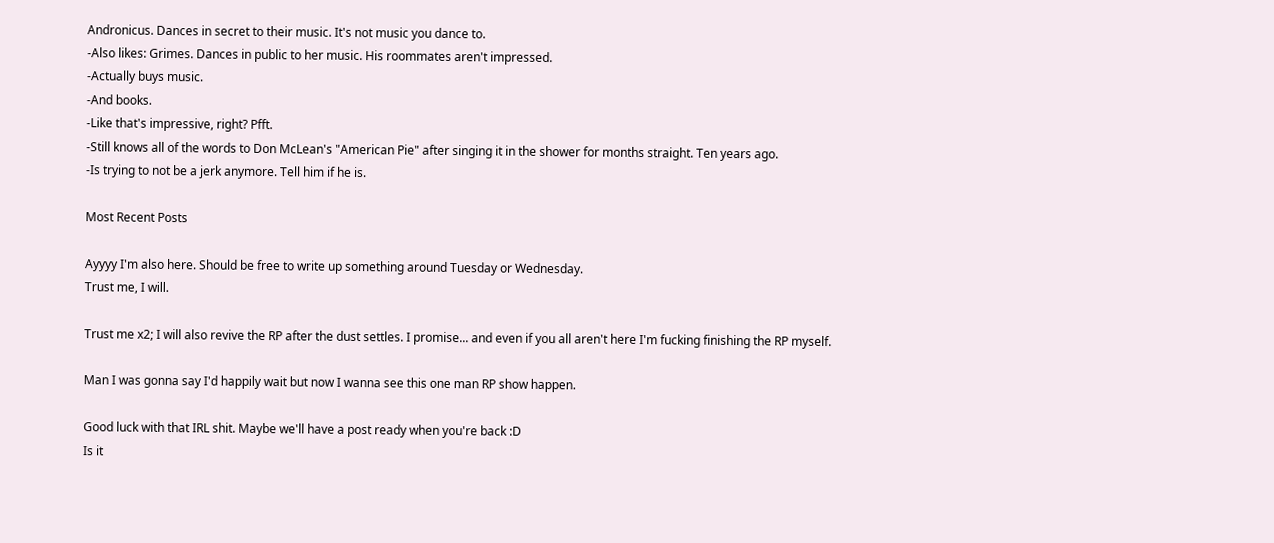Andronicus. Dances in secret to their music. It's not music you dance to.
-Also likes: Grimes. Dances in public to her music. His roommates aren't impressed.
-Actually buys music.
-And books.
-Like that's impressive, right? Pfft.
-Still knows all of the words to Don McLean's "American Pie" after singing it in the shower for months straight. Ten years ago.
-Is trying to not be a jerk anymore. Tell him if he is.

Most Recent Posts

Ayyyy I'm also here. Should be free to write up something around Tuesday or Wednesday.
Trust me, I will.

Trust me x2; I will also revive the RP after the dust settles. I promise... and even if you all aren't here I'm fucking finishing the RP myself.

Man I was gonna say I'd happily wait but now I wanna see this one man RP show happen.

Good luck with that IRL shit. Maybe we'll have a post ready when you're back :D
Is it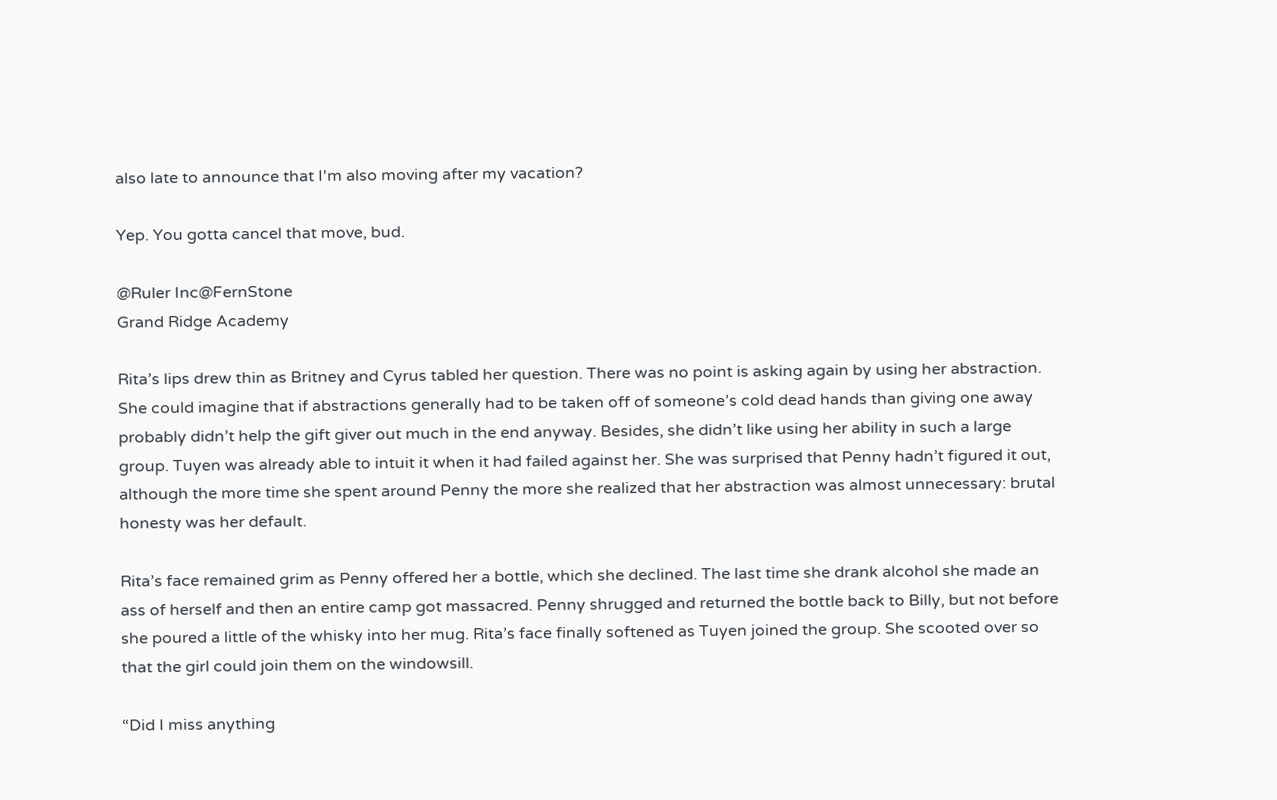also late to announce that I'm also moving after my vacation?

Yep. You gotta cancel that move, bud.

@Ruler Inc@FernStone
Grand Ridge Academy

Rita’s lips drew thin as Britney and Cyrus tabled her question. There was no point is asking again by using her abstraction. She could imagine that if abstractions generally had to be taken off of someone’s cold dead hands than giving one away probably didn’t help the gift giver out much in the end anyway. Besides, she didn’t like using her ability in such a large group. Tuyen was already able to intuit it when it had failed against her. She was surprised that Penny hadn’t figured it out, although the more time she spent around Penny the more she realized that her abstraction was almost unnecessary: brutal honesty was her default.

Rita’s face remained grim as Penny offered her a bottle, which she declined. The last time she drank alcohol she made an ass of herself and then an entire camp got massacred. Penny shrugged and returned the bottle back to Billy, but not before she poured a little of the whisky into her mug. Rita’s face finally softened as Tuyen joined the group. She scooted over so that the girl could join them on the windowsill.

“Did I miss anything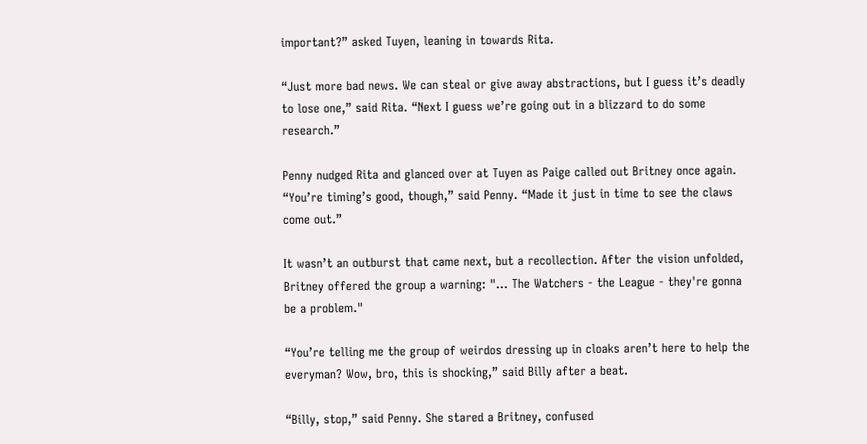important?” asked Tuyen, leaning in towards Rita.

“Just more bad news. We can steal or give away abstractions, but I guess it’s deadly to lose one,” said Rita. “Next I guess we’re going out in a blizzard to do some research.”

Penny nudged Rita and glanced over at Tuyen as Paige called out Britney once again. “You’re timing’s good, though,” said Penny. “Made it just in time to see the claws come out.”

It wasn’t an outburst that came next, but a recollection. After the vision unfolded, Britney offered the group a warning: "... The Watchers - the League - they're gonna be a problem."

“You’re telling me the group of weirdos dressing up in cloaks aren’t here to help the everyman? Wow, bro, this is shocking,” said Billy after a beat.

“Billy, stop,” said Penny. She stared a Britney, confused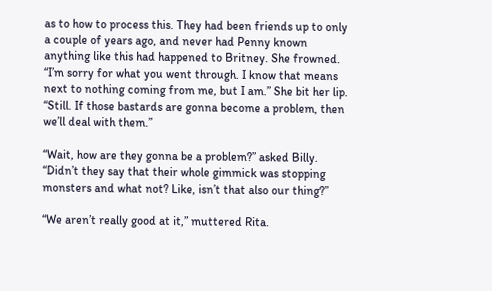as to how to process this. They had been friends up to only a couple of years ago, and never had Penny known anything like this had happened to Britney. She frowned. “I’m sorry for what you went through. I know that means next to nothing coming from me, but I am.” She bit her lip. “Still. If those bastards are gonna become a problem, then we’ll deal with them.”

“Wait, how are they gonna be a problem?” asked Billy. “Didn’t they say that their whole gimmick was stopping monsters and what not? Like, isn’t that also our thing?”

“We aren’t really good at it,” muttered Rita.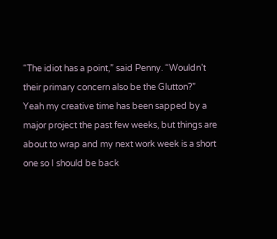“The idiot has a point,” said Penny. “Wouldn’t their primary concern also be the Glutton?”
Yeah my creative time has been sapped by a major project the past few weeks, but things are about to wrap and my next work week is a short one so I should be back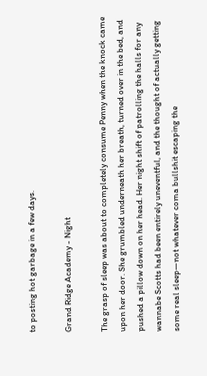to posting hot garbage in a few days.

Grand Ridge Academy - Night

The grasp of sleep was about to completely consume Penny when the knock came upon her door. She grumbled underneath her breath, turned over in the bed, and pushed a pillow down on her head. Her night shift of patrolling the halls for any wannabe Scotts had been entirely uneventful, and the thought of actually getting some real sleep—not whatever coma bullshit escaping the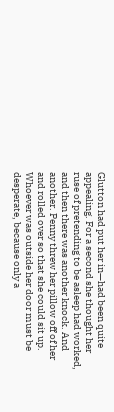Glutton had put her in—had been quite appealing. For a second she thought her ruse of pretending to be asleep had worked, and then there was another knock. And another. Penny threw her pillow off of her and rolled over so that she could sit up. Whoever was outside her door must be desperate, because only a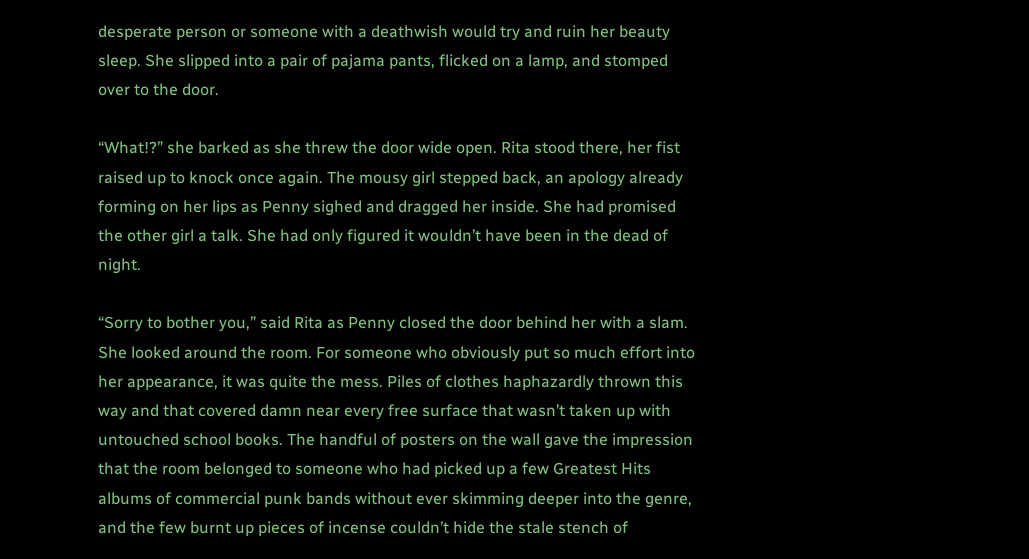desperate person or someone with a deathwish would try and ruin her beauty sleep. She slipped into a pair of pajama pants, flicked on a lamp, and stomped over to the door.

“What!?” she barked as she threw the door wide open. Rita stood there, her fist raised up to knock once again. The mousy girl stepped back, an apology already forming on her lips as Penny sighed and dragged her inside. She had promised the other girl a talk. She had only figured it wouldn’t have been in the dead of night.

“Sorry to bother you,” said Rita as Penny closed the door behind her with a slam. She looked around the room. For someone who obviously put so much effort into her appearance, it was quite the mess. Piles of clothes haphazardly thrown this way and that covered damn near every free surface that wasn’t taken up with untouched school books. The handful of posters on the wall gave the impression that the room belonged to someone who had picked up a few Greatest Hits albums of commercial punk bands without ever skimming deeper into the genre, and the few burnt up pieces of incense couldn’t hide the stale stench of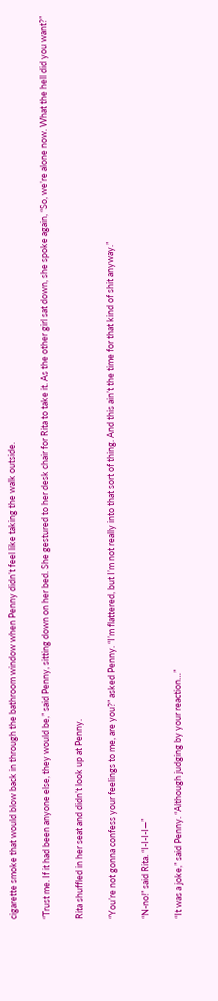cigarette smoke that would blow back in through the bathroom window when Penny didn’t feel like taking the walk outside.

“Trust me. If it had been anyone else, they would be,” said Penny, sitting down on her bed. She gestured to her desk chair for Rita to take it. As the other girl sat down, she spoke again, “So, we’re alone now. What the hell did you want?”

Rita shuffled in her seat and didn’t look up at Penny.

“You’re not gonna confess your feelings to me, are you?” asked Penny. “I’m flattered, but I’m not really into that sort of thing. And this ain’t the time for that kind of shit anyway.”

“N-no!” said Rita. “I-I-I-I—”

“It was a joke,” said Penny. “Although judging by your reaction…”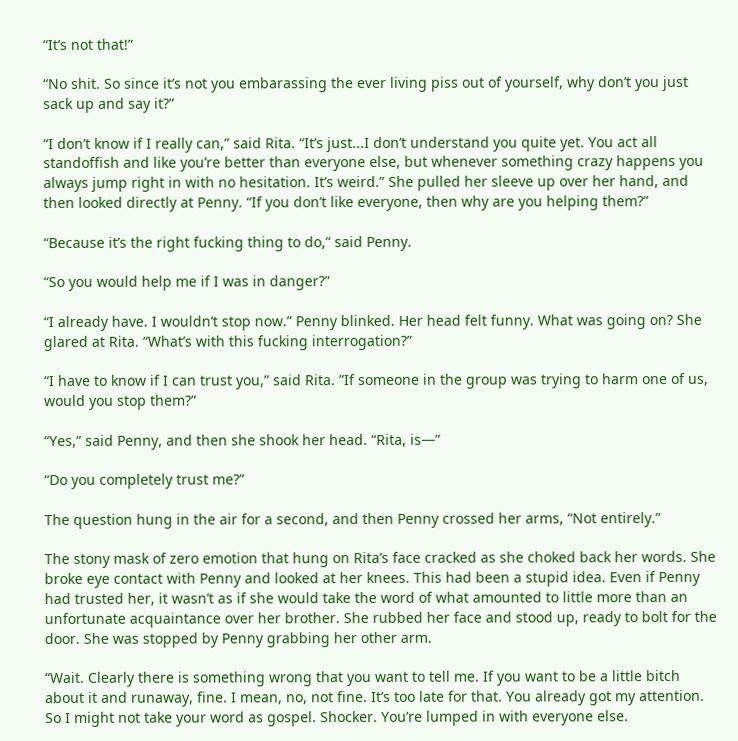“It’s not that!”

“No shit. So since it’s not you embarassing the ever living piss out of yourself, why don’t you just sack up and say it?”

“I don’t know if I really can,” said Rita. “It’s just...I don’t understand you quite yet. You act all standoffish and like you’re better than everyone else, but whenever something crazy happens you always jump right in with no hesitation. It’s weird.” She pulled her sleeve up over her hand, and then looked directly at Penny. “If you don’t like everyone, then why are you helping them?”

“Because it’s the right fucking thing to do,” said Penny.

“So you would help me if I was in danger?”

“I already have. I wouldn’t stop now.” Penny blinked. Her head felt funny. What was going on? She glared at Rita. “What’s with this fucking interrogation?”

“I have to know if I can trust you,” said Rita. ”If someone in the group was trying to harm one of us, would you stop them?”

“Yes,” said Penny, and then she shook her head. “Rita, is—”

“Do you completely trust me?”

The question hung in the air for a second, and then Penny crossed her arms, “Not entirely.”

The stony mask of zero emotion that hung on Rita’s face cracked as she choked back her words. She broke eye contact with Penny and looked at her knees. This had been a stupid idea. Even if Penny had trusted her, it wasn’t as if she would take the word of what amounted to little more than an unfortunate acquaintance over her brother. She rubbed her face and stood up, ready to bolt for the door. She was stopped by Penny grabbing her other arm.

“Wait. Clearly there is something wrong that you want to tell me. If you want to be a little bitch about it and runaway, fine. I mean, no, not fine. It’s too late for that. You already got my attention. So I might not take your word as gospel. Shocker. You’re lumped in with everyone else.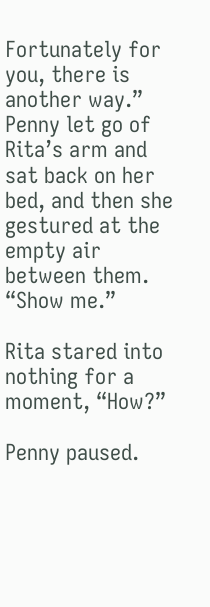Fortunately for you, there is another way.” Penny let go of Rita’s arm and sat back on her bed, and then she gestured at the empty air between them. “Show me.”

Rita stared into nothing for a moment, “How?”

Penny paused.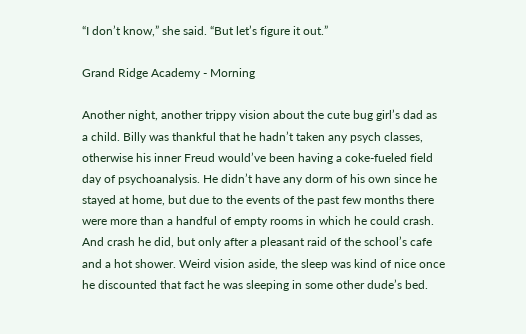“I don’t know,” she said. “But let’s figure it out.”

Grand Ridge Academy - Morning

Another night, another trippy vision about the cute bug girl’s dad as a child. Billy was thankful that he hadn’t taken any psych classes, otherwise his inner Freud would’ve been having a coke-fueled field day of psychoanalysis. He didn’t have any dorm of his own since he stayed at home, but due to the events of the past few months there were more than a handful of empty rooms in which he could crash. And crash he did, but only after a pleasant raid of the school’s cafe and a hot shower. Weird vision aside, the sleep was kind of nice once he discounted that fact he was sleeping in some other dude’s bed.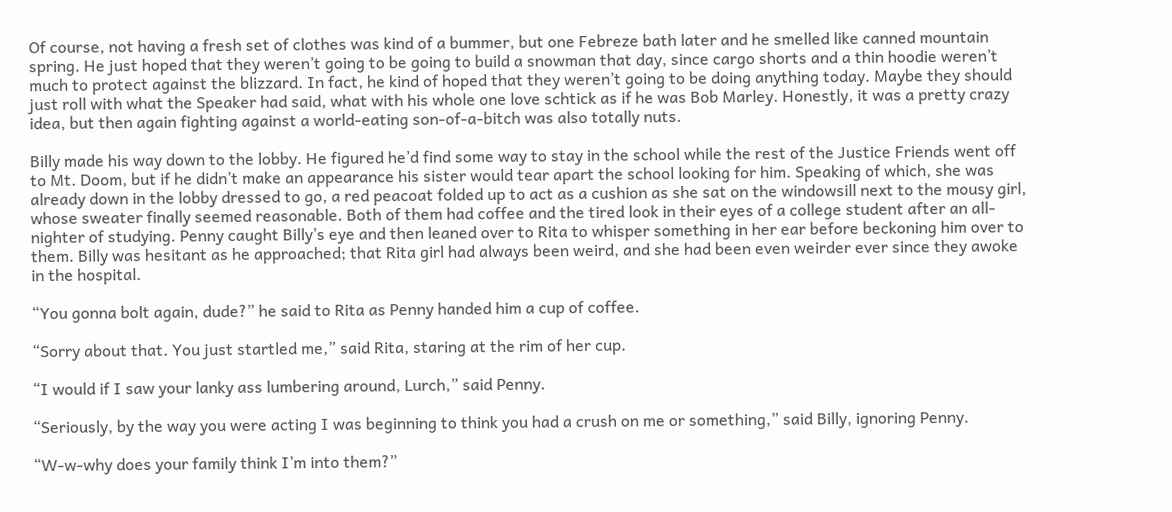Of course, not having a fresh set of clothes was kind of a bummer, but one Febreze bath later and he smelled like canned mountain spring. He just hoped that they weren’t going to be going to build a snowman that day, since cargo shorts and a thin hoodie weren’t much to protect against the blizzard. In fact, he kind of hoped that they weren’t going to be doing anything today. Maybe they should just roll with what the Speaker had said, what with his whole one love schtick as if he was Bob Marley. Honestly, it was a pretty crazy idea, but then again fighting against a world-eating son-of-a-bitch was also totally nuts.

Billy made his way down to the lobby. He figured he’d find some way to stay in the school while the rest of the Justice Friends went off to Mt. Doom, but if he didn’t make an appearance his sister would tear apart the school looking for him. Speaking of which, she was already down in the lobby dressed to go, a red peacoat folded up to act as a cushion as she sat on the windowsill next to the mousy girl, whose sweater finally seemed reasonable. Both of them had coffee and the tired look in their eyes of a college student after an all-nighter of studying. Penny caught Billy’s eye and then leaned over to Rita to whisper something in her ear before beckoning him over to them. Billy was hesitant as he approached; that Rita girl had always been weird, and she had been even weirder ever since they awoke in the hospital.

“You gonna bolt again, dude?” he said to Rita as Penny handed him a cup of coffee.

“Sorry about that. You just startled me,” said Rita, staring at the rim of her cup.

“I would if I saw your lanky ass lumbering around, Lurch,” said Penny.

“Seriously, by the way you were acting I was beginning to think you had a crush on me or something,” said Billy, ignoring Penny.

“W-w-why does your family think I’m into them?”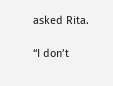asked Rita.

“I don’t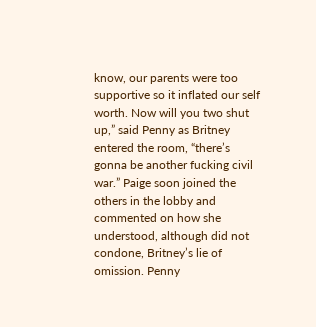know, our parents were too supportive so it inflated our self worth. Now will you two shut up,” said Penny as Britney entered the room, “there’s gonna be another fucking civil war.” Paige soon joined the others in the lobby and commented on how she understood, although did not condone, Britney’s lie of omission. Penny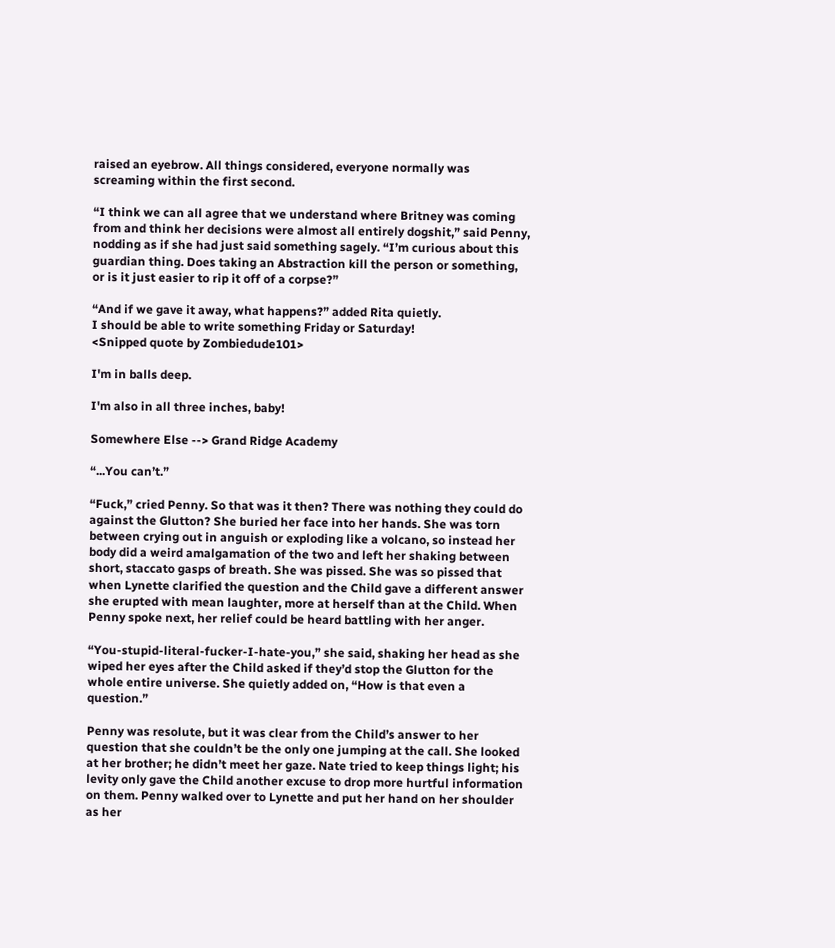raised an eyebrow. All things considered, everyone normally was screaming within the first second.

“I think we can all agree that we understand where Britney was coming from and think her decisions were almost all entirely dogshit,” said Penny, nodding as if she had just said something sagely. “I’m curious about this guardian thing. Does taking an Abstraction kill the person or something, or is it just easier to rip it off of a corpse?”

“And if we gave it away, what happens?” added Rita quietly.
I should be able to write something Friday or Saturday!
<Snipped quote by Zombiedude101>

I'm in balls deep.

I'm also in all three inches, baby!

Somewhere Else --> Grand Ridge Academy

“...You can’t.”

“Fuck,” cried Penny. So that was it then? There was nothing they could do against the Glutton? She buried her face into her hands. She was torn between crying out in anguish or exploding like a volcano, so instead her body did a weird amalgamation of the two and left her shaking between short, staccato gasps of breath. She was pissed. She was so pissed that when Lynette clarified the question and the Child gave a different answer she erupted with mean laughter, more at herself than at the Child. When Penny spoke next, her relief could be heard battling with her anger.

“You-stupid-literal-fucker-I-hate-you,” she said, shaking her head as she wiped her eyes after the Child asked if they’d stop the Glutton for the whole entire universe. She quietly added on, “How is that even a question.”

Penny was resolute, but it was clear from the Child’s answer to her question that she couldn’t be the only one jumping at the call. She looked at her brother; he didn’t meet her gaze. Nate tried to keep things light; his levity only gave the Child another excuse to drop more hurtful information on them. Penny walked over to Lynette and put her hand on her shoulder as her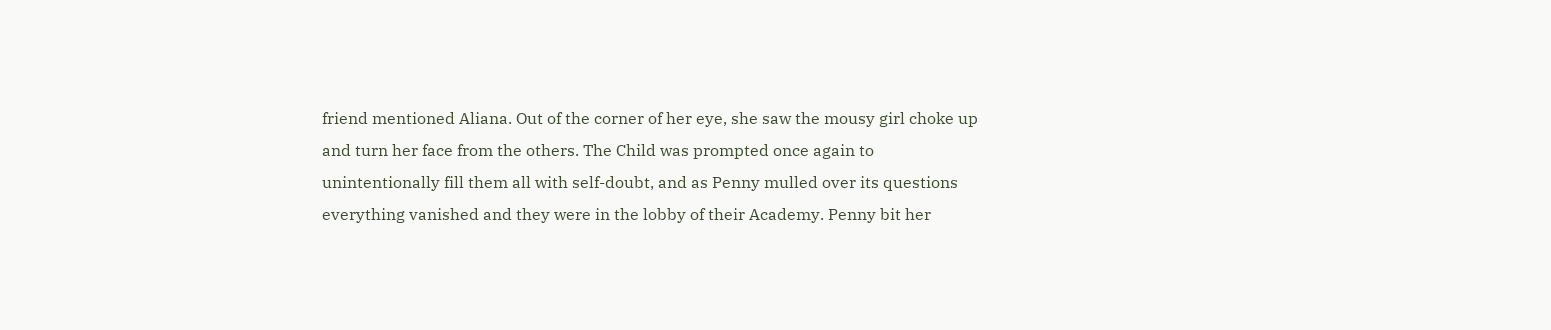friend mentioned Aliana. Out of the corner of her eye, she saw the mousy girl choke up and turn her face from the others. The Child was prompted once again to unintentionally fill them all with self-doubt, and as Penny mulled over its questions everything vanished and they were in the lobby of their Academy. Penny bit her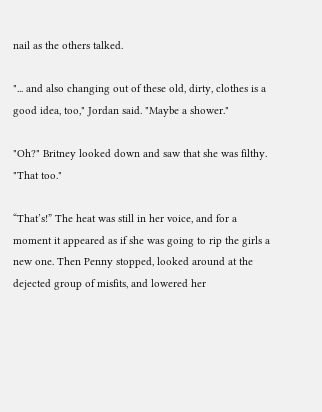nail as the others talked.

"... and also changing out of these old, dirty, clothes is a good idea, too," Jordan said. "Maybe a shower."

"Oh?" Britney looked down and saw that she was filthy. "That too."

“That’s!” The heat was still in her voice, and for a moment it appeared as if she was going to rip the girls a new one. Then Penny stopped, looked around at the dejected group of misfits, and lowered her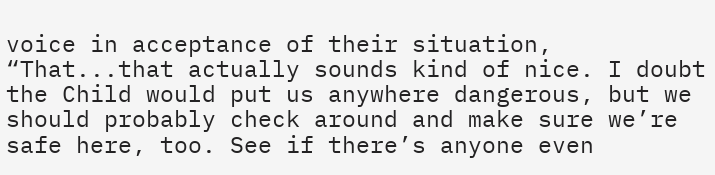voice in acceptance of their situation, “That...that actually sounds kind of nice. I doubt the Child would put us anywhere dangerous, but we should probably check around and make sure we’re safe here, too. See if there’s anyone even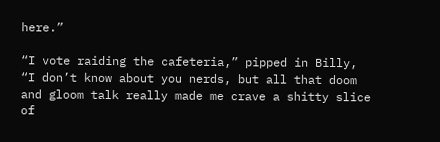here.”

“I vote raiding the cafeteria,” pipped in Billy, “I don’t know about you nerds, but all that doom and gloom talk really made me crave a shitty slice of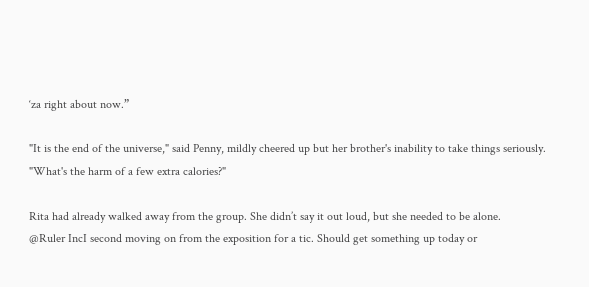‘za right about now.”

"It is the end of the universe," said Penny, mildly cheered up but her brother's inability to take things seriously. "What's the harm of a few extra calories?"

Rita had already walked away from the group. She didn’t say it out loud, but she needed to be alone.
@Ruler IncI second moving on from the exposition for a tic. Should get something up today or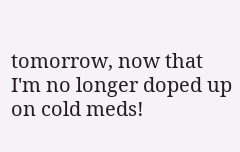tomorrow, now that I'm no longer doped up on cold meds!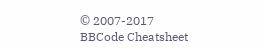© 2007-2017
BBCode Cheatsheet